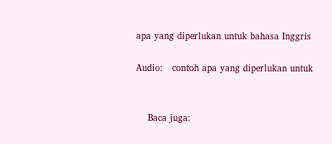apa yang diperlukan untuk bahasa Inggris

Audio:   contoh apa yang diperlukan untuk


    Baca juga: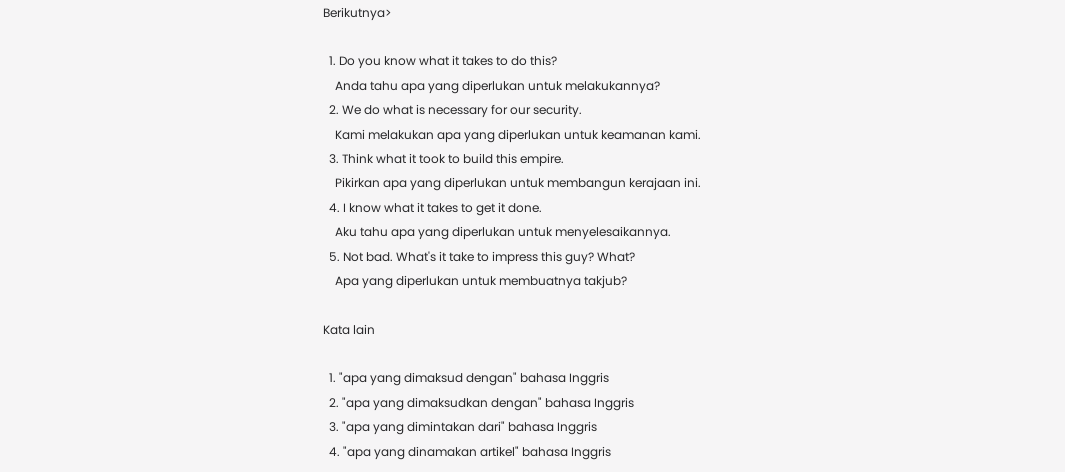Berikutnya>

  1. Do you know what it takes to do this?
    Anda tahu apa yang diperlukan untuk melakukannya?
  2. We do what is necessary for our security.
    Kami melakukan apa yang diperlukan untuk keamanan kami.
  3. Think what it took to build this empire.
    Pikirkan apa yang diperlukan untuk membangun kerajaan ini.
  4. I know what it takes to get it done.
    Aku tahu apa yang diperlukan untuk menyelesaikannya.
  5. Not bad. What's it take to impress this guy? What?
    Apa yang diperlukan untuk membuatnya takjub?

Kata lain

  1. "apa yang dimaksud dengan" bahasa Inggris
  2. "apa yang dimaksudkan dengan" bahasa Inggris
  3. "apa yang dimintakan dari" bahasa Inggris
  4. "apa yang dinamakan artikel" bahasa Inggris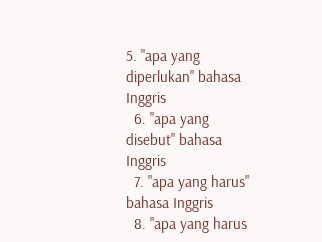5. "apa yang diperlukan" bahasa Inggris
  6. "apa yang disebut" bahasa Inggris
  7. "apa yang harus" bahasa Inggris
  8. "apa yang harus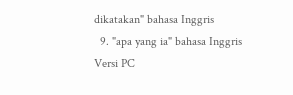dikatakan" bahasa Inggris
  9. "apa yang ia" bahasa Inggris
Versi PC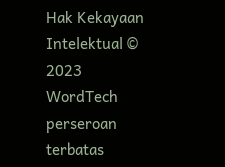Hak Kekayaan Intelektual © 2023 WordTech perseroan terbatas